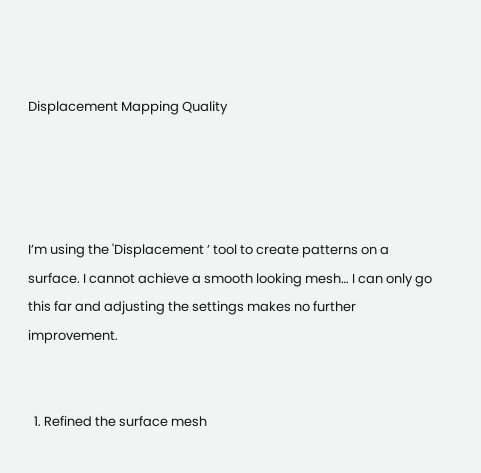Displacement Mapping Quality




I’m using the 'Displacement ’ tool to create patterns on a surface. I cannot achieve a smooth looking mesh… I can only go this far and adjusting the settings makes no further improvement.


  1. Refined the surface mesh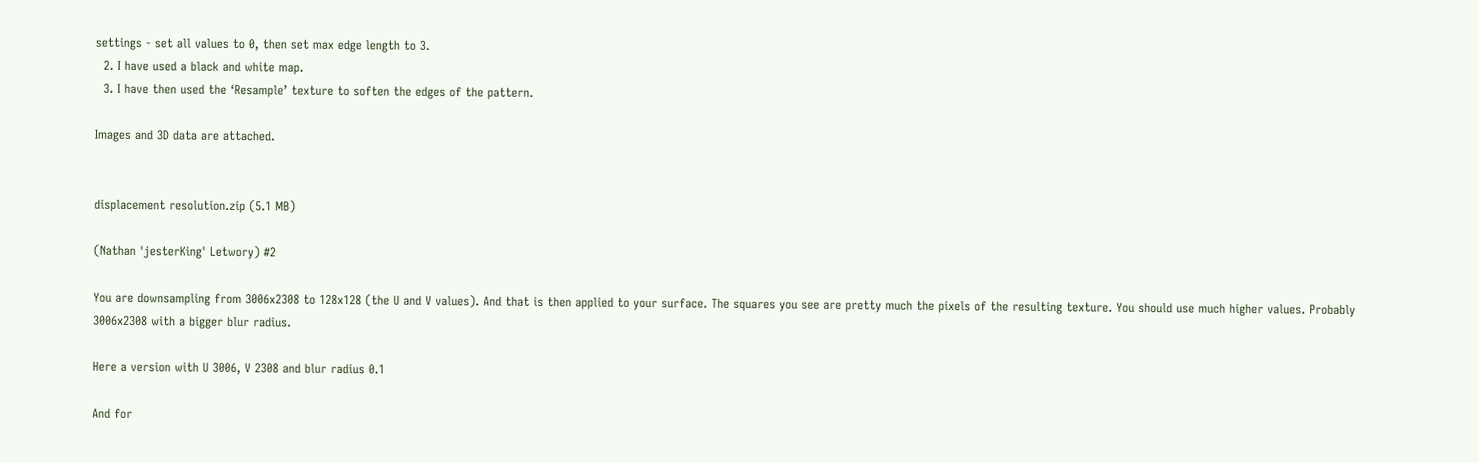settings - set all values to 0, then set max edge length to 3.
  2. I have used a black and white map.
  3. I have then used the ‘Resample’ texture to soften the edges of the pattern.

Images and 3D data are attached.


displacement resolution.zip (5.1 MB)

(Nathan 'jesterKing' Letwory) #2

You are downsampling from 3006x2308 to 128x128 (the U and V values). And that is then applied to your surface. The squares you see are pretty much the pixels of the resulting texture. You should use much higher values. Probably 3006x2308 with a bigger blur radius.

Here a version with U 3006, V 2308 and blur radius 0.1

And for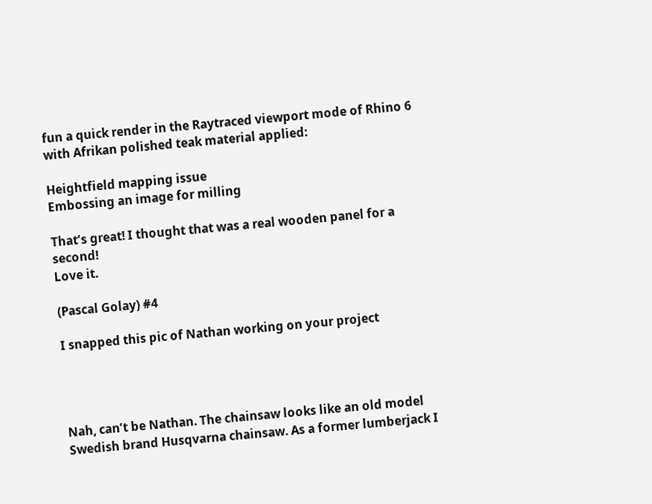fun a quick render in the Raytraced viewport mode of Rhino 6 with Afrikan polished teak material applied:

Heightfield mapping issue
Embossing an image for milling

That’s great! I thought that was a real wooden panel for a second!
Love it.

(Pascal Golay) #4

I snapped this pic of Nathan working on your project




Nah, can’t be Nathan. The chainsaw looks like an old model Swedish brand Husqvarna chainsaw. As a former lumberjack I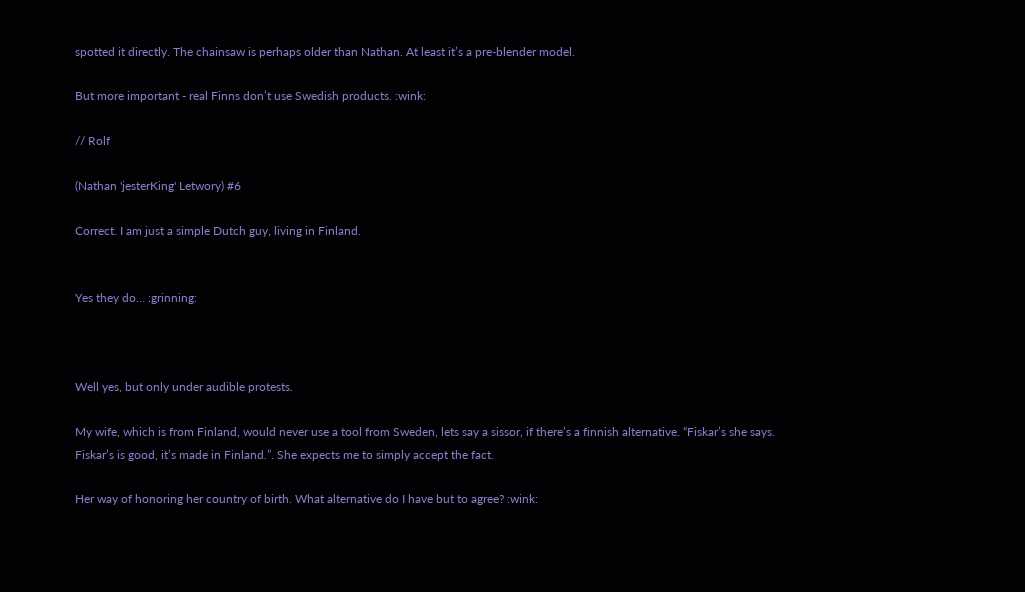spotted it directly. The chainsaw is perhaps older than Nathan. At least it’s a pre-blender model.

But more important - real Finns don’t use Swedish products. :wink:

// Rolf

(Nathan 'jesterKing' Letwory) #6

Correct. I am just a simple Dutch guy, living in Finland.


Yes they do… :grinning:



Well yes, but only under audible protests.

My wife, which is from Finland, would never use a tool from Sweden, lets say a sissor, if there’s a finnish alternative. “Fiskar’s she says. Fiskar’s is good, it’s made in Finland.”. She expects me to simply accept the fact.

Her way of honoring her country of birth. What alternative do I have but to agree? :wink: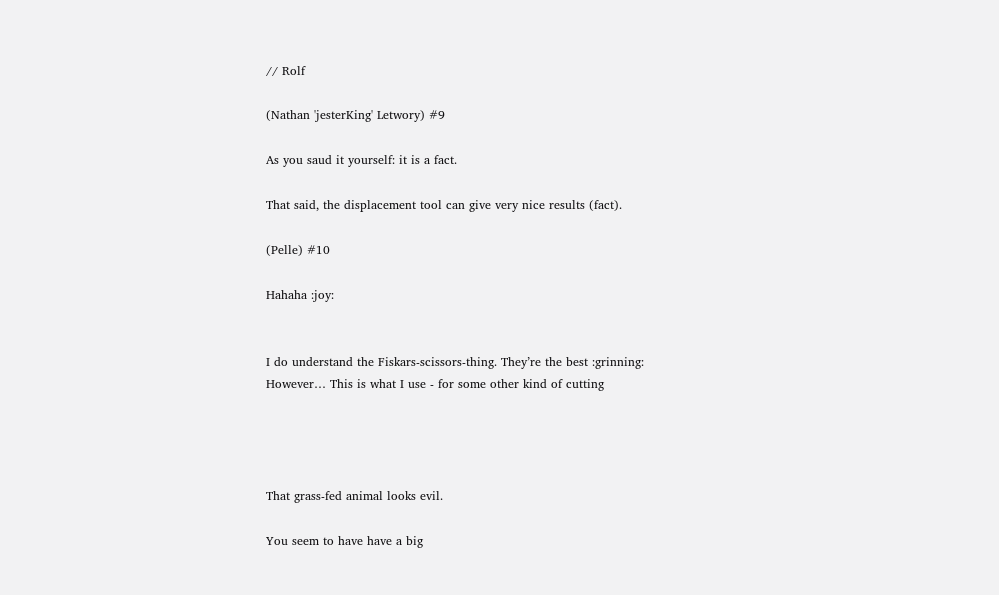// Rolf

(Nathan 'jesterKing' Letwory) #9

As you saud it yourself: it is a fact.

That said, the displacement tool can give very nice results (fact).

(Pelle) #10

Hahaha :joy:


I do understand the Fiskars-scissors-thing. They’re the best :grinning:
However… This is what I use - for some other kind of cutting




That grass-fed animal looks evil.

You seem to have have a big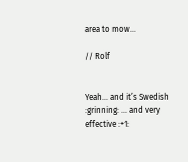area to mow…

// Rolf


Yeah… and it’s Swedish :grinning: … and very effective :+1: